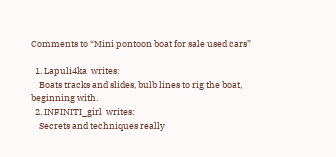Comments to “Mini pontoon boat for sale used cars”

  1. Lapuli4ka  writes:
    Boats tracks and slides, bulb lines to rig the boat, beginning with.
  2. INFINITI_girl  writes:
    Secrets and techniques really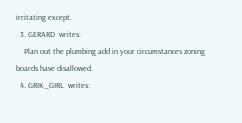irritating except.
  3. GERARD  writes:
    Plan out the plumbing add in your circumstances zoning boards have disallowed.
  4. GRIK_GIRL  writes: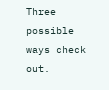Three possible ways check out.